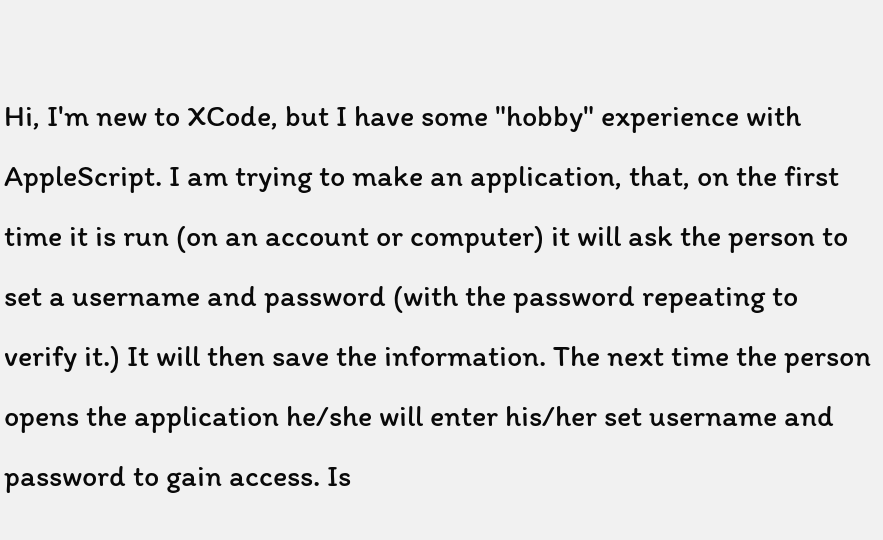Hi, I'm new to XCode, but I have some "hobby" experience with AppleScript. I am trying to make an application, that, on the first time it is run (on an account or computer) it will ask the person to set a username and password (with the password repeating to verify it.) It will then save the information. The next time the person opens the application he/she will enter his/her set username and password to gain access. Is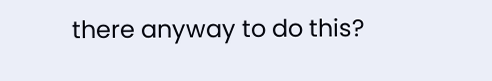there anyway to do this?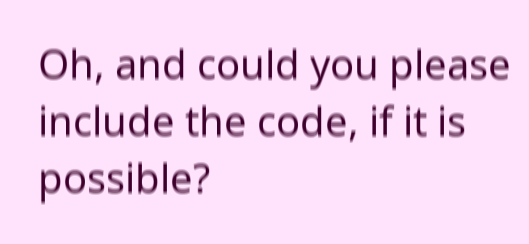Oh, and could you please include the code, if it is possible?